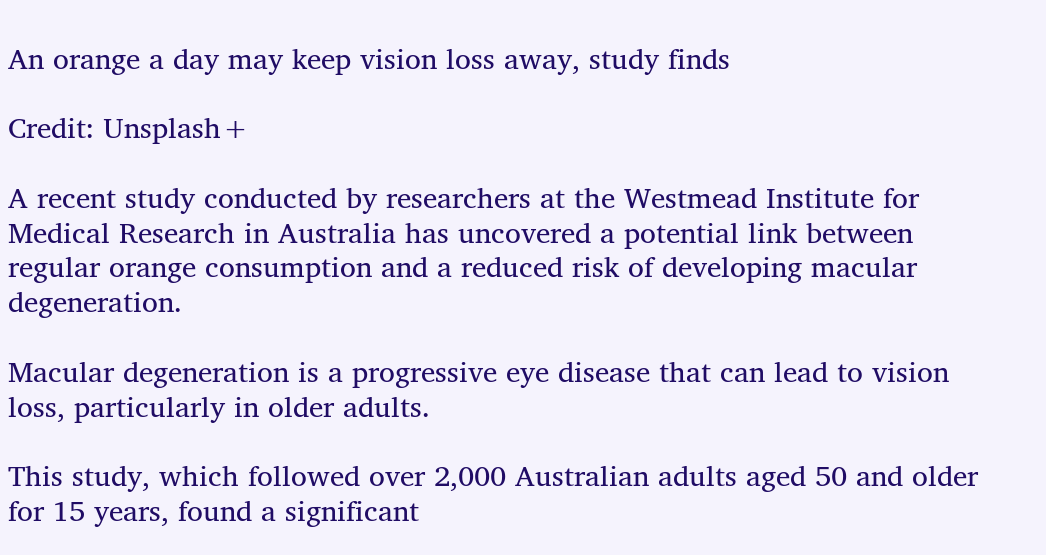An orange a day may keep vision loss away, study finds

Credit: Unsplash+

A recent study conducted by researchers at the Westmead Institute for Medical Research in Australia has uncovered a potential link between regular orange consumption and a reduced risk of developing macular degeneration.

Macular degeneration is a progressive eye disease that can lead to vision loss, particularly in older adults.

This study, which followed over 2,000 Australian adults aged 50 and older for 15 years, found a significant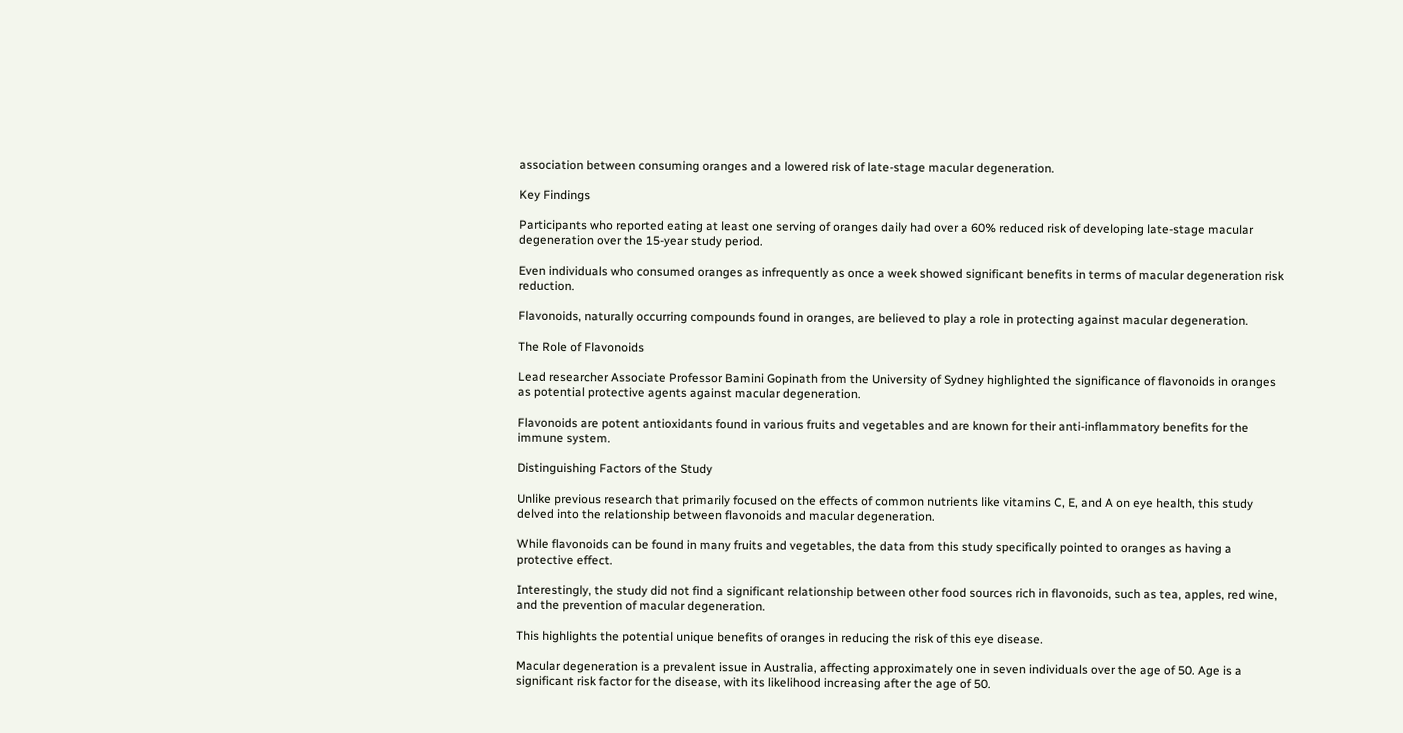association between consuming oranges and a lowered risk of late-stage macular degeneration.

Key Findings

Participants who reported eating at least one serving of oranges daily had over a 60% reduced risk of developing late-stage macular degeneration over the 15-year study period.

Even individuals who consumed oranges as infrequently as once a week showed significant benefits in terms of macular degeneration risk reduction.

Flavonoids, naturally occurring compounds found in oranges, are believed to play a role in protecting against macular degeneration.

The Role of Flavonoids

Lead researcher Associate Professor Bamini Gopinath from the University of Sydney highlighted the significance of flavonoids in oranges as potential protective agents against macular degeneration.

Flavonoids are potent antioxidants found in various fruits and vegetables and are known for their anti-inflammatory benefits for the immune system.

Distinguishing Factors of the Study

Unlike previous research that primarily focused on the effects of common nutrients like vitamins C, E, and A on eye health, this study delved into the relationship between flavonoids and macular degeneration.

While flavonoids can be found in many fruits and vegetables, the data from this study specifically pointed to oranges as having a protective effect.

Interestingly, the study did not find a significant relationship between other food sources rich in flavonoids, such as tea, apples, red wine, and the prevention of macular degeneration.

This highlights the potential unique benefits of oranges in reducing the risk of this eye disease.

Macular degeneration is a prevalent issue in Australia, affecting approximately one in seven individuals over the age of 50. Age is a significant risk factor for the disease, with its likelihood increasing after the age of 50.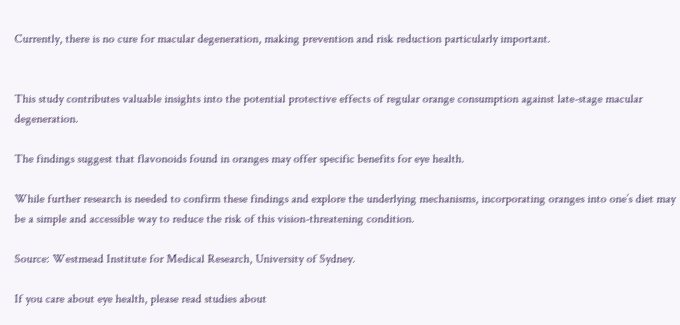Currently, there is no cure for macular degeneration, making prevention and risk reduction particularly important.


This study contributes valuable insights into the potential protective effects of regular orange consumption against late-stage macular degeneration.

The findings suggest that flavonoids found in oranges may offer specific benefits for eye health.

While further research is needed to confirm these findings and explore the underlying mechanisms, incorporating oranges into one’s diet may be a simple and accessible way to reduce the risk of this vision-threatening condition.

Source: Westmead Institute for Medical Research, University of Sydney.

If you care about eye health, please read studies about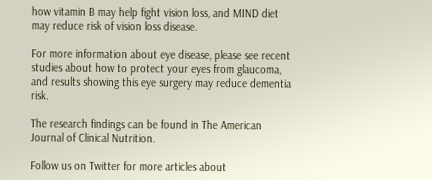how vitamin B may help fight vision loss, and MIND diet may reduce risk of vision loss disease.

For more information about eye disease, please see recent studies about how to protect your eyes from glaucoma, and results showing this eye surgery may reduce dementia risk.

The research findings can be found in The American Journal of Clinical Nutrition.

Follow us on Twitter for more articles about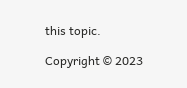this topic.

Copyright © 2023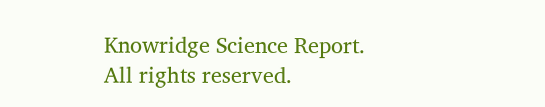Knowridge Science Report. All rights reserved.